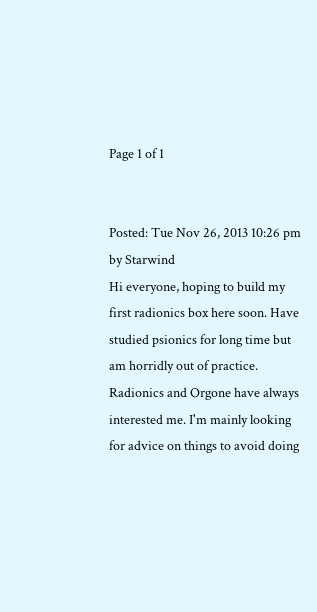Page 1 of 1


Posted: Tue Nov 26, 2013 10:26 pm
by Starwind
Hi everyone, hoping to build my first radionics box here soon. Have studied psionics for long time but am horridly out of practice. Radionics and Orgone have always interested me. I'm mainly looking for advice on things to avoid doing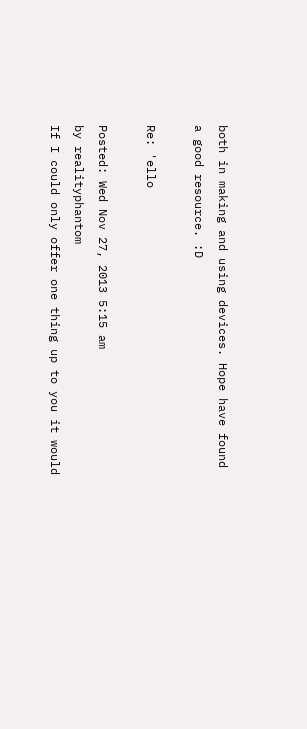both in making and using devices. Hope have found a good resource. :D

Re: 'ello

Posted: Wed Nov 27, 2013 5:15 am
by realityphantom
If I could only offer one thing up to you it would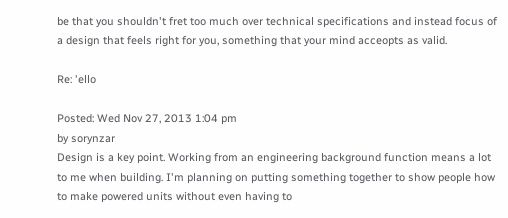be that you shouldn't fret too much over technical specifications and instead focus of a design that feels right for you, something that your mind acceopts as valid.

Re: 'ello

Posted: Wed Nov 27, 2013 1:04 pm
by sorynzar
Design is a key point. Working from an engineering background function means a lot to me when building. I'm planning on putting something together to show people how to make powered units without even having to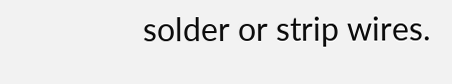solder or strip wires.